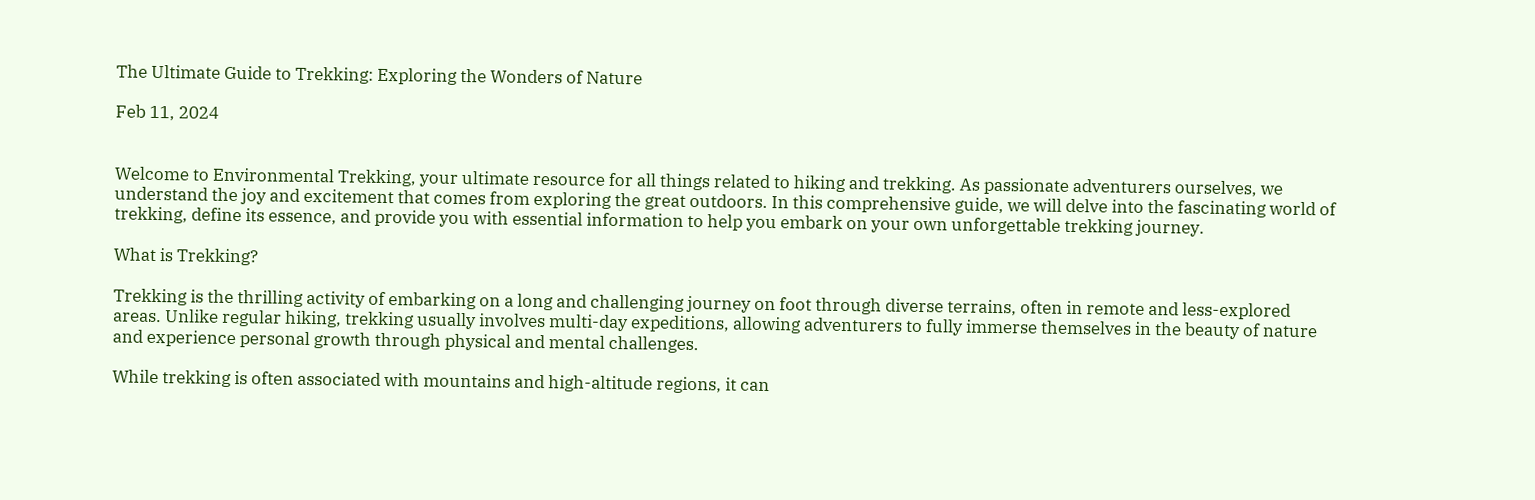The Ultimate Guide to Trekking: Exploring the Wonders of Nature

Feb 11, 2024


Welcome to Environmental Trekking, your ultimate resource for all things related to hiking and trekking. As passionate adventurers ourselves, we understand the joy and excitement that comes from exploring the great outdoors. In this comprehensive guide, we will delve into the fascinating world of trekking, define its essence, and provide you with essential information to help you embark on your own unforgettable trekking journey.

What is Trekking?

Trekking is the thrilling activity of embarking on a long and challenging journey on foot through diverse terrains, often in remote and less-explored areas. Unlike regular hiking, trekking usually involves multi-day expeditions, allowing adventurers to fully immerse themselves in the beauty of nature and experience personal growth through physical and mental challenges.

While trekking is often associated with mountains and high-altitude regions, it can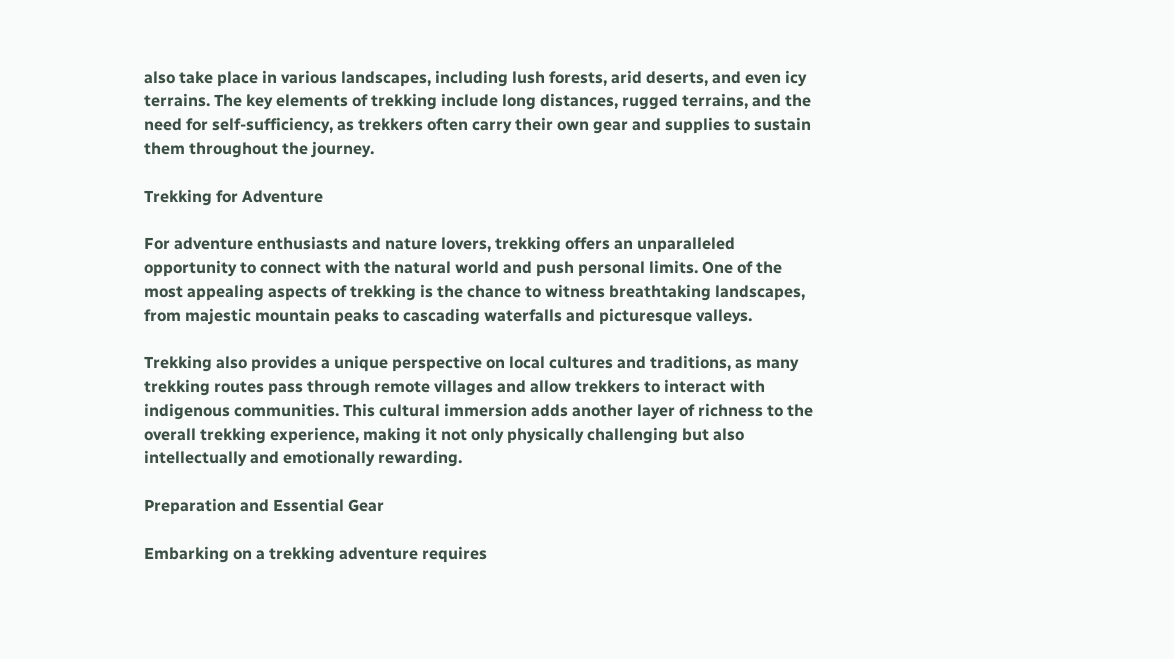also take place in various landscapes, including lush forests, arid deserts, and even icy terrains. The key elements of trekking include long distances, rugged terrains, and the need for self-sufficiency, as trekkers often carry their own gear and supplies to sustain them throughout the journey.

Trekking for Adventure

For adventure enthusiasts and nature lovers, trekking offers an unparalleled opportunity to connect with the natural world and push personal limits. One of the most appealing aspects of trekking is the chance to witness breathtaking landscapes, from majestic mountain peaks to cascading waterfalls and picturesque valleys.

Trekking also provides a unique perspective on local cultures and traditions, as many trekking routes pass through remote villages and allow trekkers to interact with indigenous communities. This cultural immersion adds another layer of richness to the overall trekking experience, making it not only physically challenging but also intellectually and emotionally rewarding.

Preparation and Essential Gear

Embarking on a trekking adventure requires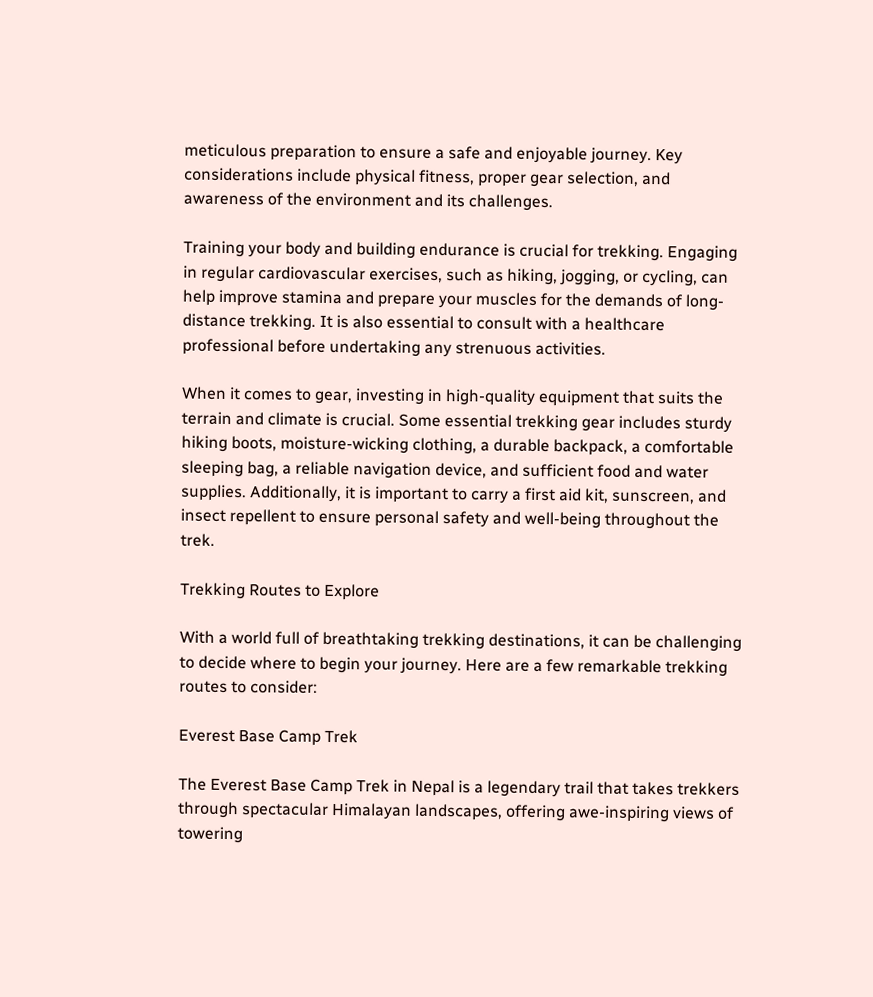meticulous preparation to ensure a safe and enjoyable journey. Key considerations include physical fitness, proper gear selection, and awareness of the environment and its challenges.

Training your body and building endurance is crucial for trekking. Engaging in regular cardiovascular exercises, such as hiking, jogging, or cycling, can help improve stamina and prepare your muscles for the demands of long-distance trekking. It is also essential to consult with a healthcare professional before undertaking any strenuous activities.

When it comes to gear, investing in high-quality equipment that suits the terrain and climate is crucial. Some essential trekking gear includes sturdy hiking boots, moisture-wicking clothing, a durable backpack, a comfortable sleeping bag, a reliable navigation device, and sufficient food and water supplies. Additionally, it is important to carry a first aid kit, sunscreen, and insect repellent to ensure personal safety and well-being throughout the trek.

Trekking Routes to Explore

With a world full of breathtaking trekking destinations, it can be challenging to decide where to begin your journey. Here are a few remarkable trekking routes to consider:

Everest Base Camp Trek

The Everest Base Camp Trek in Nepal is a legendary trail that takes trekkers through spectacular Himalayan landscapes, offering awe-inspiring views of towering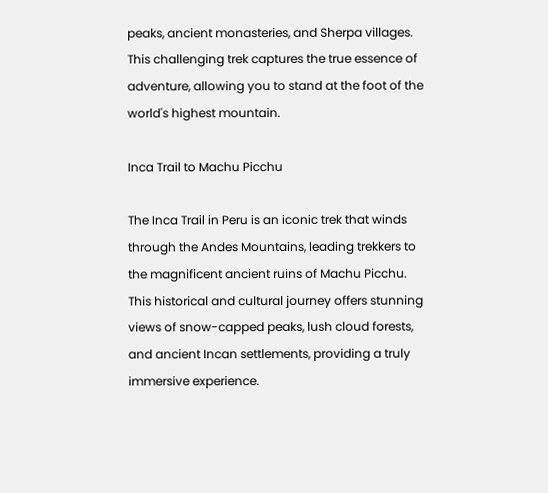peaks, ancient monasteries, and Sherpa villages. This challenging trek captures the true essence of adventure, allowing you to stand at the foot of the world's highest mountain.

Inca Trail to Machu Picchu

The Inca Trail in Peru is an iconic trek that winds through the Andes Mountains, leading trekkers to the magnificent ancient ruins of Machu Picchu. This historical and cultural journey offers stunning views of snow-capped peaks, lush cloud forests, and ancient Incan settlements, providing a truly immersive experience.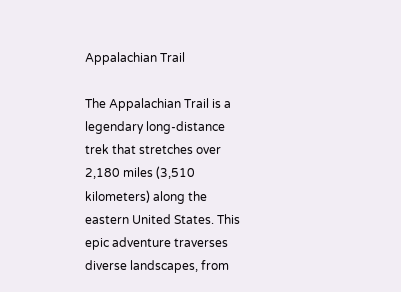Appalachian Trail

The Appalachian Trail is a legendary long-distance trek that stretches over 2,180 miles (3,510 kilometers) along the eastern United States. This epic adventure traverses diverse landscapes, from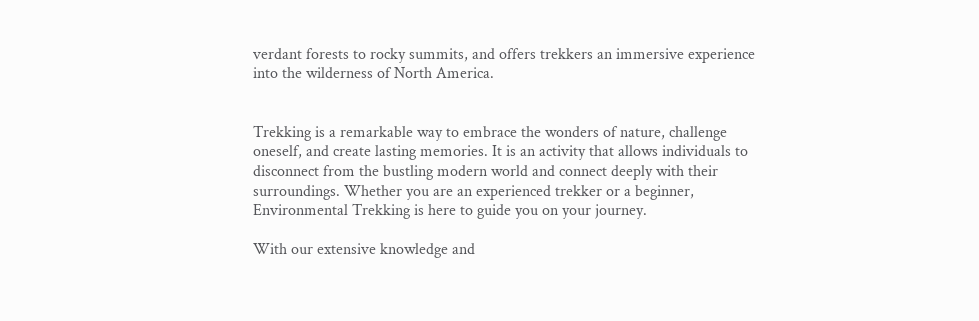verdant forests to rocky summits, and offers trekkers an immersive experience into the wilderness of North America.


Trekking is a remarkable way to embrace the wonders of nature, challenge oneself, and create lasting memories. It is an activity that allows individuals to disconnect from the bustling modern world and connect deeply with their surroundings. Whether you are an experienced trekker or a beginner, Environmental Trekking is here to guide you on your journey.

With our extensive knowledge and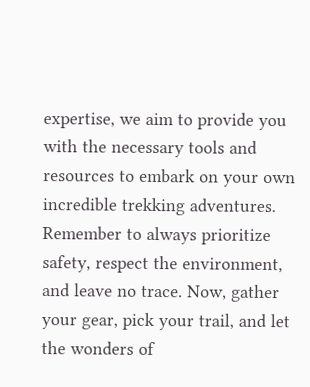expertise, we aim to provide you with the necessary tools and resources to embark on your own incredible trekking adventures. Remember to always prioritize safety, respect the environment, and leave no trace. Now, gather your gear, pick your trail, and let the wonders of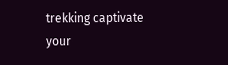trekking captivate your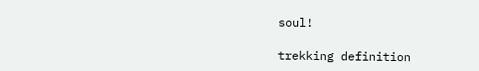soul!

trekking definition